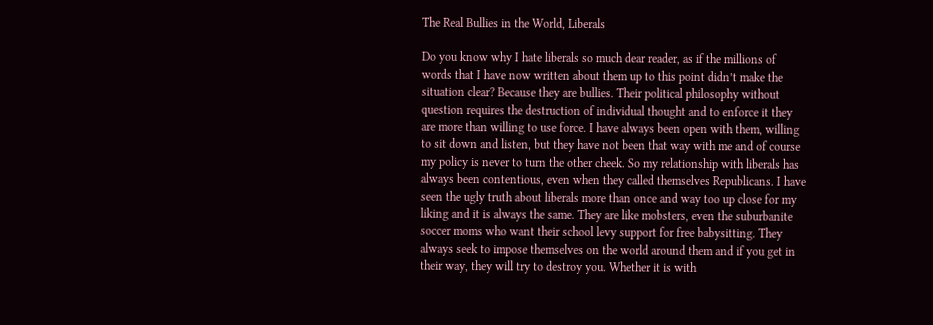The Real Bullies in the World, Liberals

Do you know why I hate liberals so much dear reader, as if the millions of words that I have now written about them up to this point didn’t make the situation clear? Because they are bullies. Their political philosophy without question requires the destruction of individual thought and to enforce it they are more than willing to use force. I have always been open with them, willing to sit down and listen, but they have not been that way with me and of course my policy is never to turn the other cheek. So my relationship with liberals has always been contentious, even when they called themselves Republicans. I have seen the ugly truth about liberals more than once and way too up close for my liking and it is always the same. They are like mobsters, even the suburbanite soccer moms who want their school levy support for free babysitting. They always seek to impose themselves on the world around them and if you get in their way, they will try to destroy you. Whether it is with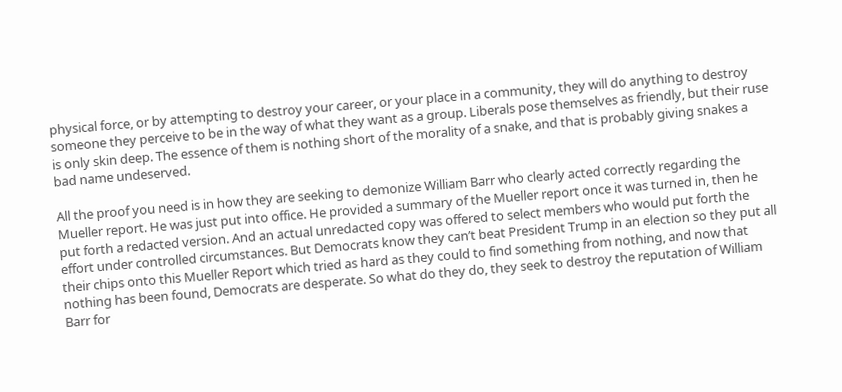physical force, or by attempting to destroy your career, or your place in a community, they will do anything to destroy someone they perceive to be in the way of what they want as a group. Liberals pose themselves as friendly, but their ruse is only skin deep. The essence of them is nothing short of the morality of a snake, and that is probably giving snakes a bad name undeserved.

All the proof you need is in how they are seeking to demonize William Barr who clearly acted correctly regarding the Mueller report. He was just put into office. He provided a summary of the Mueller report once it was turned in, then he put forth a redacted version. And an actual unredacted copy was offered to select members who would put forth the effort under controlled circumstances. But Democrats know they can’t beat President Trump in an election so they put all their chips onto this Mueller Report which tried as hard as they could to find something from nothing, and now that nothing has been found, Democrats are desperate. So what do they do, they seek to destroy the reputation of William Barr for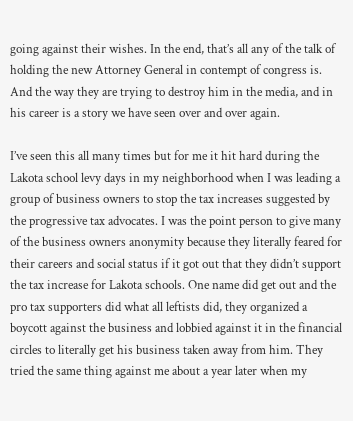going against their wishes. In the end, that’s all any of the talk of holding the new Attorney General in contempt of congress is. And the way they are trying to destroy him in the media, and in his career is a story we have seen over and over again.

I’ve seen this all many times but for me it hit hard during the Lakota school levy days in my neighborhood when I was leading a group of business owners to stop the tax increases suggested by the progressive tax advocates. I was the point person to give many of the business owners anonymity because they literally feared for their careers and social status if it got out that they didn’t support the tax increase for Lakota schools. One name did get out and the pro tax supporters did what all leftists did, they organized a boycott against the business and lobbied against it in the financial circles to literally get his business taken away from him. They tried the same thing against me about a year later when my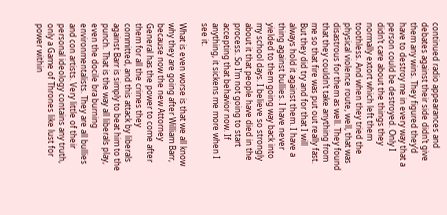continued radio appearances and debates against their side didn’t give them any wins. They figured they’d have to destroy me in every way that a person could be destroyed. Only I didn’t care about the things they normally extort which left them toothless. And when they tried the physical violence route, well, that was disastrous for them as well. They found that they couldn’t take anything from me so that fire was put out really fast. But they did try and for that I will always hold it against them. I have a thing against bullies. I have never yielded to them going way back into my school days. I believe so strongly about it that people have died in the process. So I’m not going to start accepting that behavior now. If anything, it sickens me more when I see it.

What is even worse is that we all know why they are going after William Barr, because now the new Attorney General has the power to come after them for all the crimes they committed, and this attack by liberals against Barr is simply to beat him to the punch. That is the way all liberals play, even the docile bra burning environmentalists. They are all bullies and con artists. Very little of their personal ideology contains any truth, only a Game of Thrones like lust for power within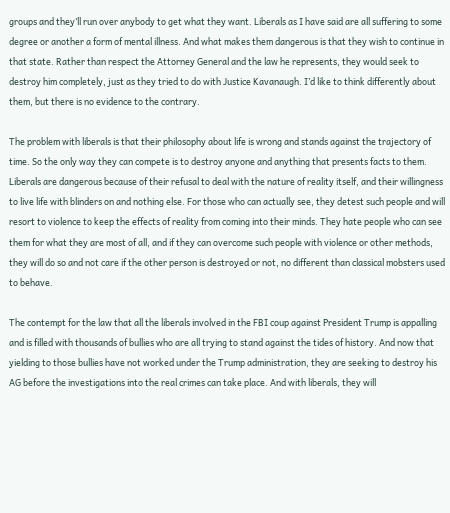groups and they’ll run over anybody to get what they want. Liberals as I have said are all suffering to some degree or another a form of mental illness. And what makes them dangerous is that they wish to continue in that state. Rather than respect the Attorney General and the law he represents, they would seek to destroy him completely, just as they tried to do with Justice Kavanaugh. I’d like to think differently about them, but there is no evidence to the contrary.

The problem with liberals is that their philosophy about life is wrong and stands against the trajectory of time. So the only way they can compete is to destroy anyone and anything that presents facts to them. Liberals are dangerous because of their refusal to deal with the nature of reality itself, and their willingness to live life with blinders on and nothing else. For those who can actually see, they detest such people and will resort to violence to keep the effects of reality from coming into their minds. They hate people who can see them for what they are most of all, and if they can overcome such people with violence or other methods, they will do so and not care if the other person is destroyed or not, no different than classical mobsters used to behave.

The contempt for the law that all the liberals involved in the FBI coup against President Trump is appalling and is filled with thousands of bullies who are all trying to stand against the tides of history. And now that yielding to those bullies have not worked under the Trump administration, they are seeking to destroy his AG before the investigations into the real crimes can take place. And with liberals, they will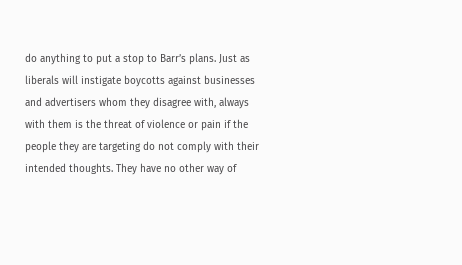do anything to put a stop to Barr’s plans. Just as liberals will instigate boycotts against businesses and advertisers whom they disagree with, always with them is the threat of violence or pain if the people they are targeting do not comply with their intended thoughts. They have no other way of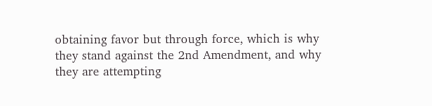obtaining favor but through force, which is why they stand against the 2nd Amendment, and why they are attempting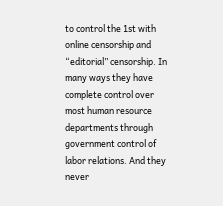to control the 1st with online censorship and “editorial” censorship. In many ways they have complete control over most human resource departments through government control of labor relations. And they never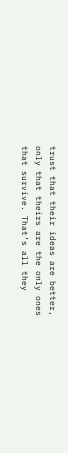trust that their ideas are better, only that theirs are the only ones that survive. That’s all they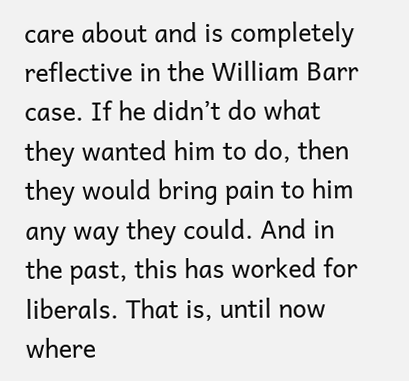care about and is completely reflective in the William Barr case. If he didn’t do what they wanted him to do, then they would bring pain to him any way they could. And in the past, this has worked for liberals. That is, until now where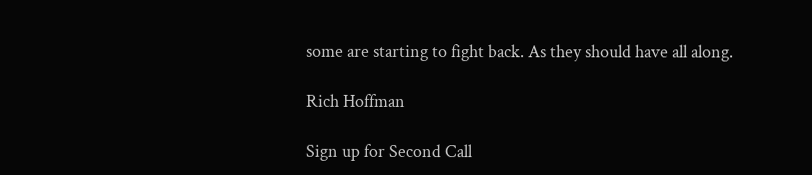some are starting to fight back. As they should have all along.

Rich Hoffman

Sign up for Second Call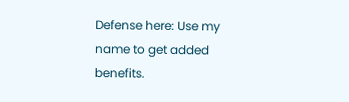Defense here: Use my name to get added benefits.